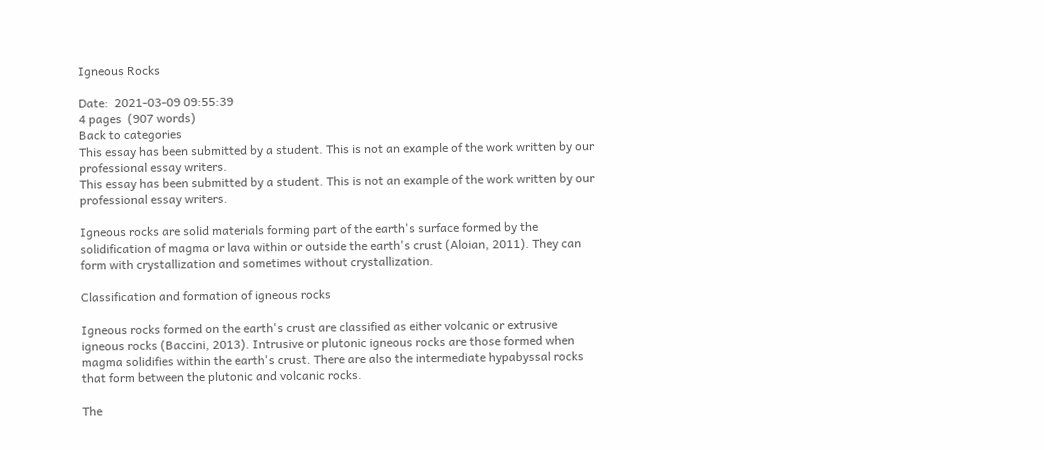Igneous Rocks

Date:  2021-03-09 09:55:39
4 pages  (907 words)
Back to categories
This essay has been submitted by a student. This is not an example of the work written by our professional essay writers.
This essay has been submitted by a student. This is not an example of the work written by our professional essay writers.

Igneous rocks are solid materials forming part of the earth's surface formed by the solidification of magma or lava within or outside the earth's crust (Aloian, 2011). They can form with crystallization and sometimes without crystallization.

Classification and formation of igneous rocks

Igneous rocks formed on the earth's crust are classified as either volcanic or extrusive igneous rocks (Baccini, 2013). Intrusive or plutonic igneous rocks are those formed when magma solidifies within the earth's crust. There are also the intermediate hypabyssal rocks that form between the plutonic and volcanic rocks.

The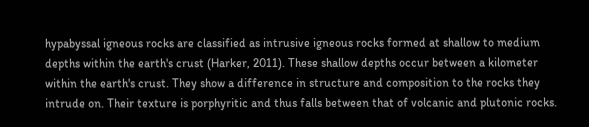hypabyssal igneous rocks are classified as intrusive igneous rocks formed at shallow to medium depths within the earth's crust (Harker, 2011). These shallow depths occur between a kilometer within the earth's crust. They show a difference in structure and composition to the rocks they intrude on. Their texture is porphyritic and thus falls between that of volcanic and plutonic rocks.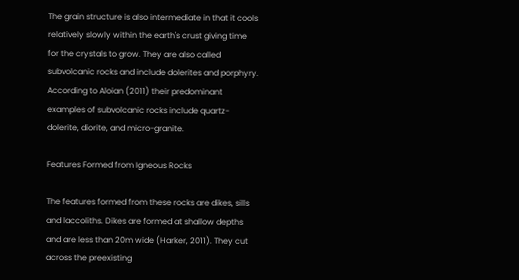The grain structure is also intermediate in that it cools relatively slowly within the earth's crust giving time for the crystals to grow. They are also called subvolcanic rocks and include dolerites and porphyry. According to Aloian (2011) their predominant examples of subvolcanic rocks include quartz-dolerite, diorite, and micro-granite.

Features Formed from Igneous Rocks

The features formed from these rocks are dikes, sills and laccoliths. Dikes are formed at shallow depths and are less than 20m wide (Harker, 2011). They cut across the preexisting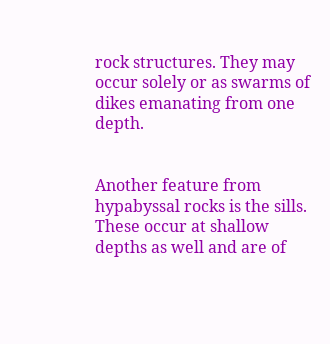rock structures. They may occur solely or as swarms of dikes emanating from one depth.


Another feature from hypabyssal rocks is the sills. These occur at shallow depths as well and are of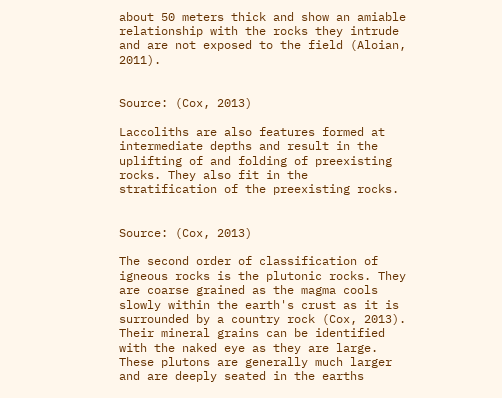about 50 meters thick and show an amiable relationship with the rocks they intrude and are not exposed to the field (Aloian, 2011).


Source: (Cox, 2013)

Laccoliths are also features formed at intermediate depths and result in the uplifting of and folding of preexisting rocks. They also fit in the stratification of the preexisting rocks.


Source: (Cox, 2013)

The second order of classification of igneous rocks is the plutonic rocks. They are coarse grained as the magma cools slowly within the earth's crust as it is surrounded by a country rock (Cox, 2013). Their mineral grains can be identified with the naked eye as they are large. These plutons are generally much larger and are deeply seated in the earths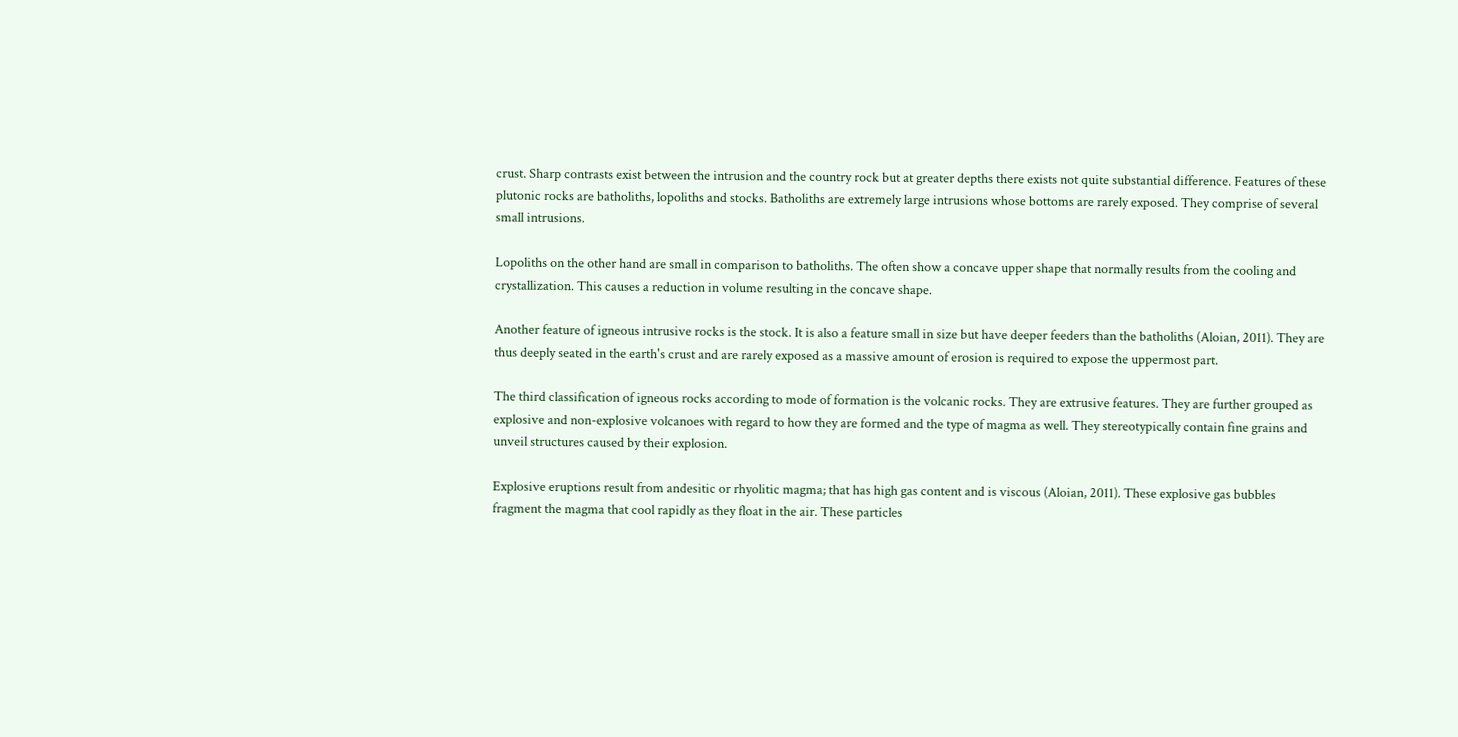crust. Sharp contrasts exist between the intrusion and the country rock but at greater depths there exists not quite substantial difference. Features of these plutonic rocks are batholiths, lopoliths and stocks. Batholiths are extremely large intrusions whose bottoms are rarely exposed. They comprise of several small intrusions.

Lopoliths on the other hand are small in comparison to batholiths. The often show a concave upper shape that normally results from the cooling and crystallization. This causes a reduction in volume resulting in the concave shape.

Another feature of igneous intrusive rocks is the stock. It is also a feature small in size but have deeper feeders than the batholiths (Aloian, 2011). They are thus deeply seated in the earth's crust and are rarely exposed as a massive amount of erosion is required to expose the uppermost part.

The third classification of igneous rocks according to mode of formation is the volcanic rocks. They are extrusive features. They are further grouped as explosive and non-explosive volcanoes with regard to how they are formed and the type of magma as well. They stereotypically contain fine grains and unveil structures caused by their explosion.

Explosive eruptions result from andesitic or rhyolitic magma; that has high gas content and is viscous (Aloian, 2011). These explosive gas bubbles fragment the magma that cool rapidly as they float in the air. These particles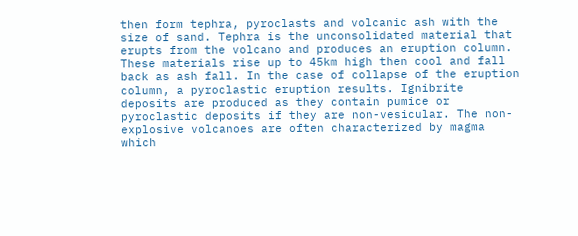then form tephra, pyroclasts and volcanic ash with the size of sand. Tephra is the unconsolidated material that erupts from the volcano and produces an eruption column. These materials rise up to 45km high then cool and fall back as ash fall. In the case of collapse of the eruption column, a pyroclastic eruption results. Ignibrite deposits are produced as they contain pumice or pyroclastic deposits if they are non-vesicular. The non-explosive volcanoes are often characterized by magma which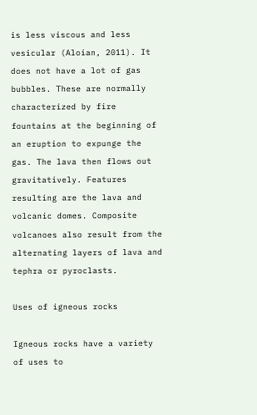is less viscous and less vesicular (Aloian, 2011). It does not have a lot of gas bubbles. These are normally characterized by fire fountains at the beginning of an eruption to expunge the gas. The lava then flows out gravitatively. Features resulting are the lava and volcanic domes. Composite volcanoes also result from the alternating layers of lava and tephra or pyroclasts.

Uses of igneous rocks

Igneous rocks have a variety of uses to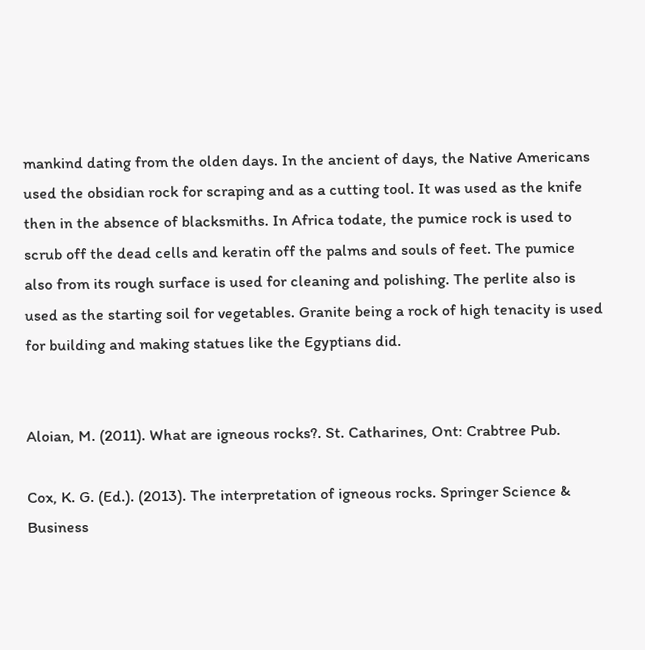mankind dating from the olden days. In the ancient of days, the Native Americans used the obsidian rock for scraping and as a cutting tool. It was used as the knife then in the absence of blacksmiths. In Africa todate, the pumice rock is used to scrub off the dead cells and keratin off the palms and souls of feet. The pumice also from its rough surface is used for cleaning and polishing. The perlite also is used as the starting soil for vegetables. Granite being a rock of high tenacity is used for building and making statues like the Egyptians did.


Aloian, M. (2011). What are igneous rocks?. St. Catharines, Ont: Crabtree Pub.

Cox, K. G. (Ed.). (2013). The interpretation of igneous rocks. Springer Science & Business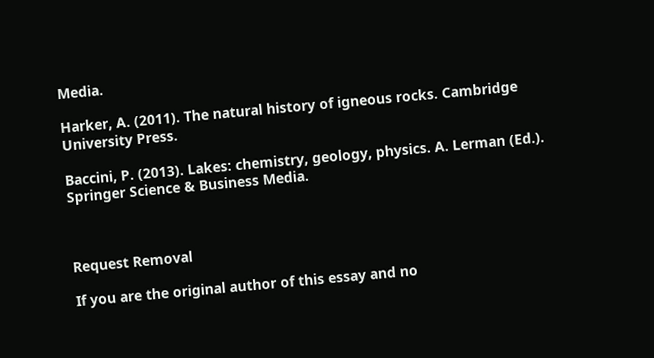Media.

Harker, A. (2011). The natural history of igneous rocks. Cambridge University Press.

Baccini, P. (2013). Lakes: chemistry, geology, physics. A. Lerman (Ed.). Springer Science & Business Media.



Request Removal

If you are the original author of this essay and no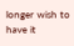longer wish to have it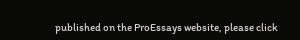published on the ProEssays website, please click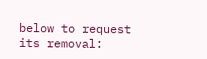below to request its removal: